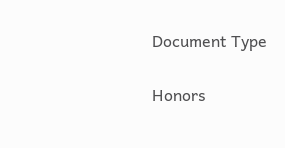Document Type

Honors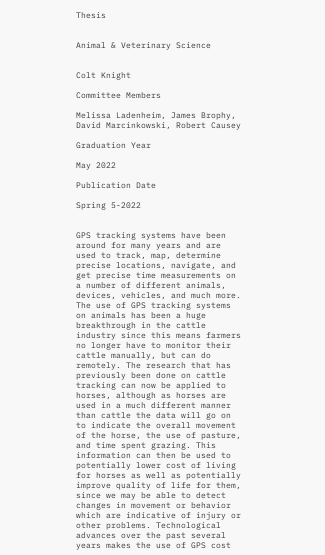Thesis


Animal & Veterinary Science


Colt Knight

Committee Members

Melissa Ladenheim, James Brophy, David Marcinkowski, Robert Causey

Graduation Year

May 2022

Publication Date

Spring 5-2022


GPS tracking systems have been around for many years and are used to track, map, determine precise locations, navigate, and get precise time measurements on a number of different animals, devices, vehicles, and much more. The use of GPS tracking systems on animals has been a huge breakthrough in the cattle industry since this means farmers no longer have to monitor their cattle manually, but can do remotely. The research that has previously been done on cattle tracking can now be applied to horses, although as horses are used in a much different manner than cattle the data will go on to indicate the overall movement of the horse, the use of pasture, and time spent grazing. This information can then be used to potentially lower cost of living for horses as well as potentially improve quality of life for them, since we may be able to detect changes in movement or behavior which are indicative of injury or other problems. Technological advances over the past several years makes the use of GPS cost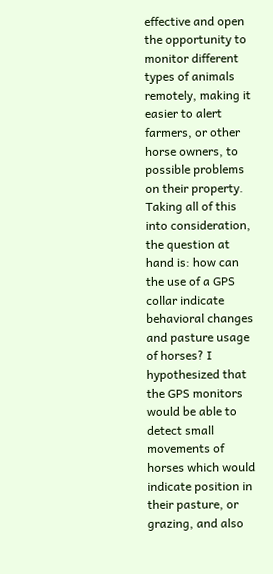effective and open the opportunity to monitor different types of animals remotely, making it easier to alert farmers, or other horse owners, to possible problems on their property. Taking all of this into consideration, the question at hand is: how can the use of a GPS collar indicate behavioral changes and pasture usage of horses? I hypothesized that the GPS monitors would be able to detect small movements of horses which would indicate position in their pasture, or grazing, and also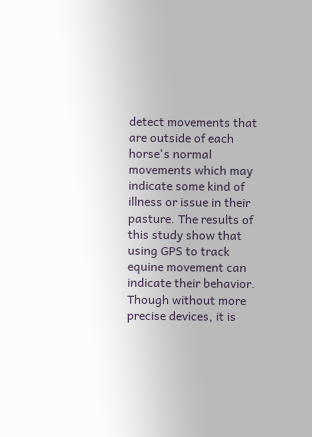detect movements that are outside of each horse's normal movements which may indicate some kind of illness or issue in their pasture. The results of this study show that using GPS to track equine movement can indicate their behavior. Though without more precise devices, it is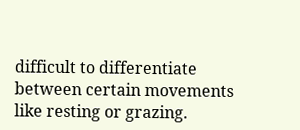difficult to differentiate between certain movements like resting or grazing.